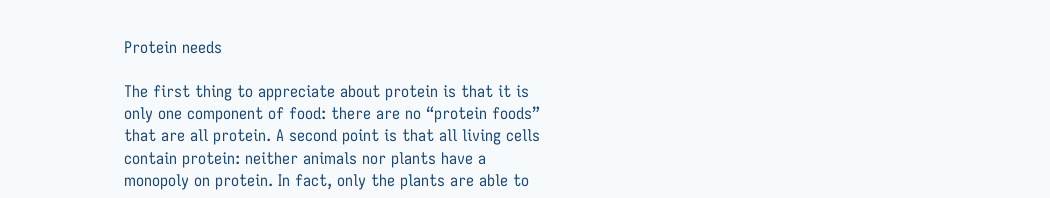Protein needs

The first thing to appreciate about protein is that it is only one component of food: there are no “protein foods” that are all protein. A second point is that all living cells contain protein: neither animals nor plants have a monopoly on protein. In fact, only the plants are able to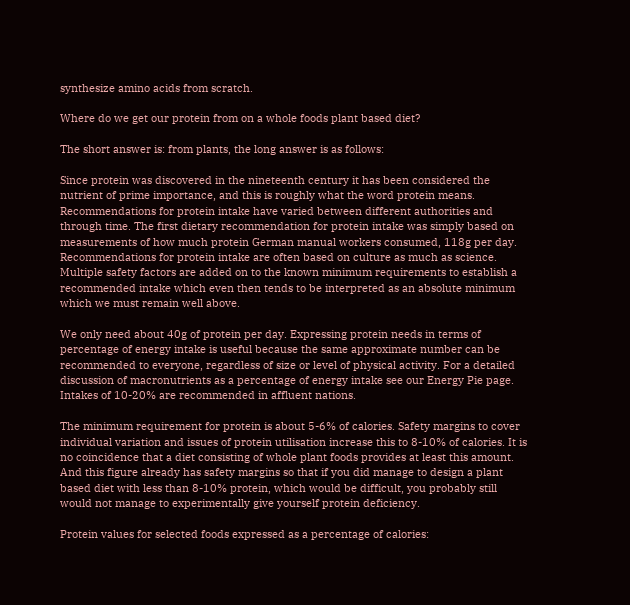synthesize amino acids from scratch.

Where do we get our protein from on a whole foods plant based diet?

The short answer is: from plants, the long answer is as follows:

Since protein was discovered in the nineteenth century it has been considered the nutrient of prime importance, and this is roughly what the word protein means. Recommendations for protein intake have varied between different authorities and through time. The first dietary recommendation for protein intake was simply based on measurements of how much protein German manual workers consumed, 118g per day. Recommendations for protein intake are often based on culture as much as science. Multiple safety factors are added on to the known minimum requirements to establish a recommended intake which even then tends to be interpreted as an absolute minimum which we must remain well above.

We only need about 40g of protein per day. Expressing protein needs in terms of percentage of energy intake is useful because the same approximate number can be recommended to everyone, regardless of size or level of physical activity. For a detailed discussion of macronutrients as a percentage of energy intake see our Energy Pie page. Intakes of 10-20% are recommended in affluent nations.

The minimum requirement for protein is about 5-6% of calories. Safety margins to cover individual variation and issues of protein utilisation increase this to 8-10% of calories. It is no coincidence that a diet consisting of whole plant foods provides at least this amount. And this figure already has safety margins so that if you did manage to design a plant based diet with less than 8-10% protein, which would be difficult, you probably still would not manage to experimentally give yourself protein deficiency.

Protein values for selected foods expressed as a percentage of calories: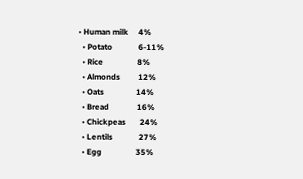• Human milk     4%
  • Potato             6-11%
  • Rice                 8%
  • Almonds         12%
  • Oats                14%
  • Bread              16%
  • Chickpeas       24%
  • Lentils             27%
  • Egg                 35%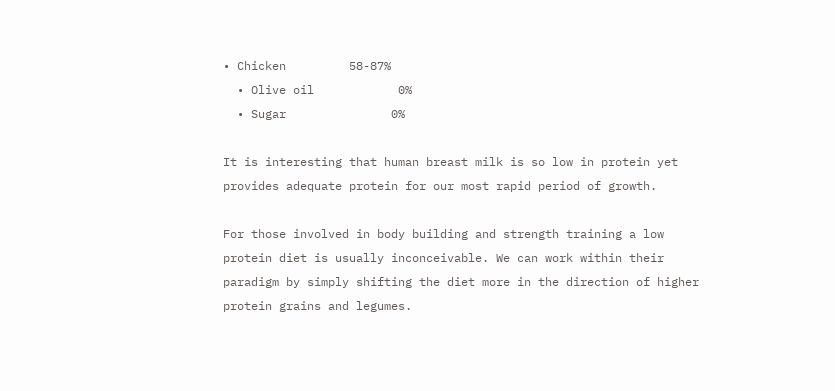• Chicken         58-87%
  • Olive oil            0%
  • Sugar               0%

It is interesting that human breast milk is so low in protein yet provides adequate protein for our most rapid period of growth.

For those involved in body building and strength training a low protein diet is usually inconceivable. We can work within their paradigm by simply shifting the diet more in the direction of higher protein grains and legumes.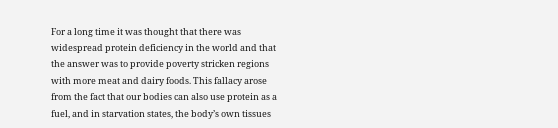For a long time it was thought that there was widespread protein deficiency in the world and that the answer was to provide poverty stricken regions with more meat and dairy foods. This fallacy arose from the fact that our bodies can also use protein as a fuel, and in starvation states, the body’s own tissues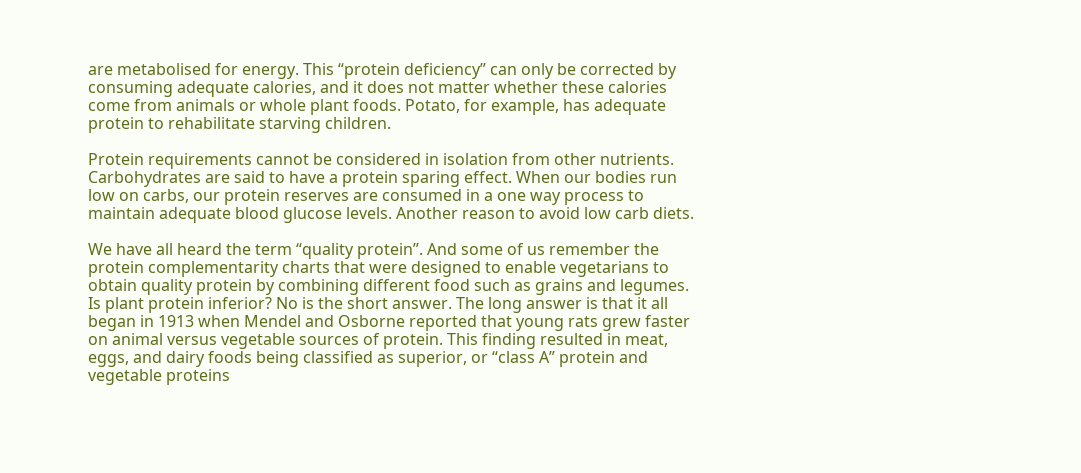are metabolised for energy. This “protein deficiency” can only be corrected by consuming adequate calories, and it does not matter whether these calories come from animals or whole plant foods. Potato, for example, has adequate protein to rehabilitate starving children.

Protein requirements cannot be considered in isolation from other nutrients. Carbohydrates are said to have a protein sparing effect. When our bodies run low on carbs, our protein reserves are consumed in a one way process to maintain adequate blood glucose levels. Another reason to avoid low carb diets.

We have all heard the term “quality protein”. And some of us remember the protein complementarity charts that were designed to enable vegetarians to obtain quality protein by combining different food such as grains and legumes. Is plant protein inferior? No is the short answer. The long answer is that it all began in 1913 when Mendel and Osborne reported that young rats grew faster on animal versus vegetable sources of protein. This finding resulted in meat, eggs, and dairy foods being classified as superior, or “class A” protein and vegetable proteins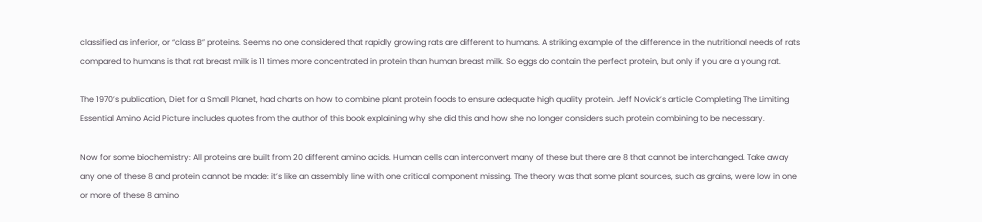classified as inferior, or “class B” proteins. Seems no one considered that rapidly growing rats are different to humans. A striking example of the difference in the nutritional needs of rats compared to humans is that rat breast milk is 11 times more concentrated in protein than human breast milk. So eggs do contain the perfect protein, but only if you are a young rat.

The 1970’s publication, Diet for a Small Planet, had charts on how to combine plant protein foods to ensure adequate high quality protein. Jeff Novick’s article Completing The Limiting Essential Amino Acid Picture includes quotes from the author of this book explaining why she did this and how she no longer considers such protein combining to be necessary.

Now for some biochemistry: All proteins are built from 20 different amino acids. Human cells can interconvert many of these but there are 8 that cannot be interchanged. Take away any one of these 8 and protein cannot be made: it’s like an assembly line with one critical component missing. The theory was that some plant sources, such as grains, were low in one or more of these 8 amino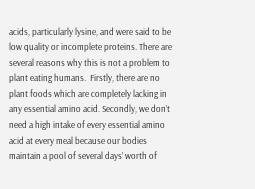acids, particularly lysine, and were said to be low quality or incomplete proteins. There are several reasons why this is not a problem to plant eating humans.  Firstly, there are no plant foods which are completely lacking in any essential amino acid. Secondly, we don’t need a high intake of every essential amino acid at every meal because our bodies maintain a pool of several days’ worth of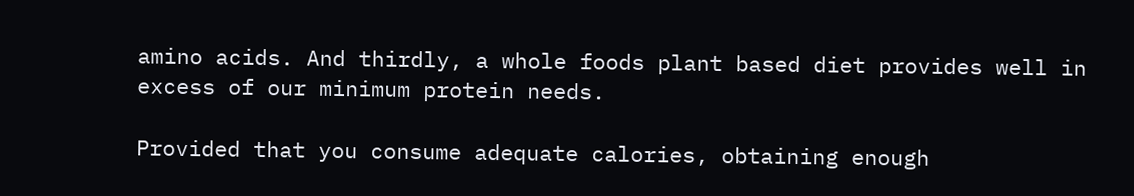amino acids. And thirdly, a whole foods plant based diet provides well in excess of our minimum protein needs.

Provided that you consume adequate calories, obtaining enough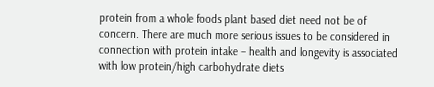protein from a whole foods plant based diet need not be of concern. There are much more serious issues to be considered in connection with protein intake – health and longevity is associated with low protein/high carbohydrate diets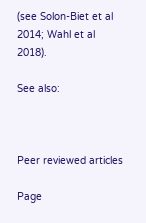(see Solon-Biet et al 2014; Wahl et al 2018).

See also:



Peer reviewed articles

Page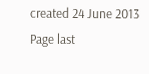created 24 June 2013
Page last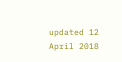updated 12 April 2018